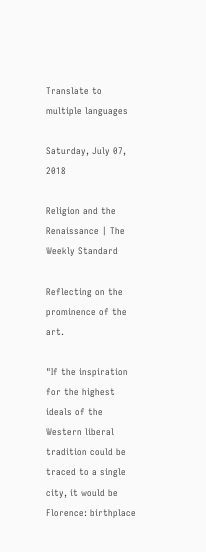Translate to multiple languages

Saturday, July 07, 2018

Religion and the Renaissance | The Weekly Standard

Reflecting on the prominence of the art.

"If the inspiration for the highest ideals of the Western liberal tradition could be traced to a single city, it would be Florence: birthplace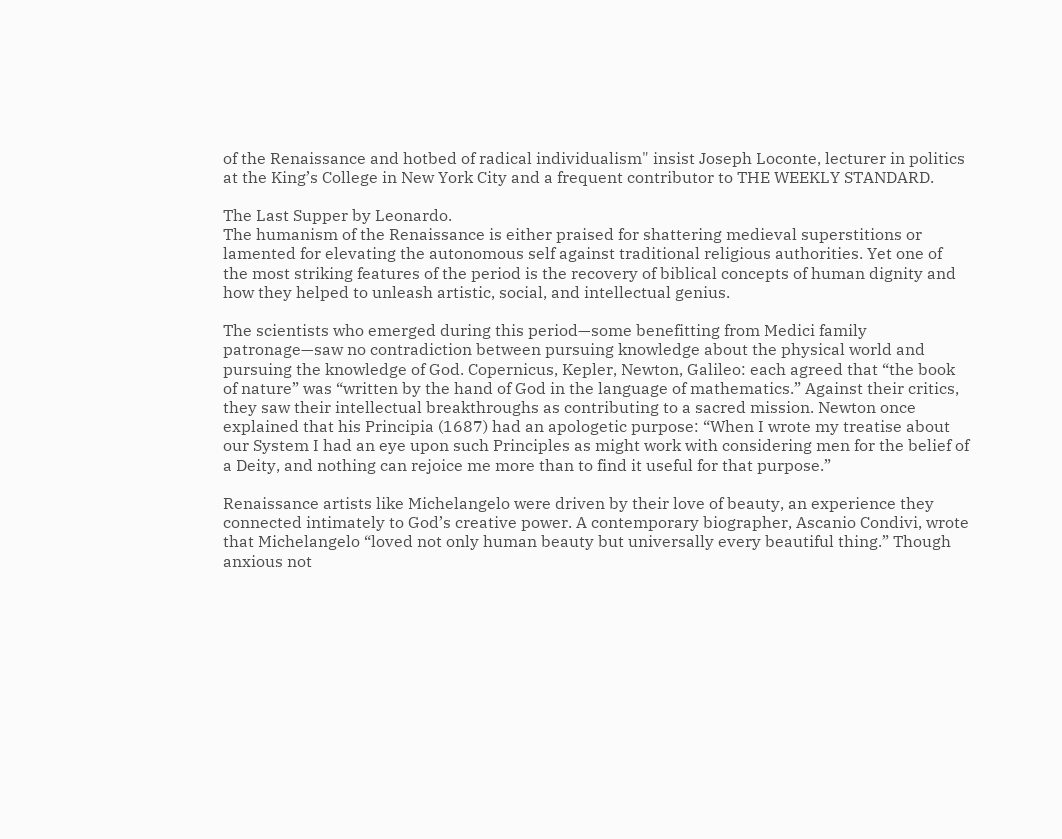of the Renaissance and hotbed of radical individualism" insist Joseph Loconte, lecturer in politics at the King’s College in New York City and a frequent contributor to THE WEEKLY STANDARD.

The Last Supper by Leonardo.
The humanism of the Renaissance is either praised for shattering medieval superstitions or lamented for elevating the autonomous self against traditional religious authorities. Yet one of the most striking features of the period is the recovery of biblical concepts of human dignity and how they helped to unleash artistic, social, and intellectual genius.

The scientists who emerged during this period—some benefitting from Medici family patronage—saw no contradiction between pursuing knowledge about the physical world and pursuing the knowledge of God. Copernicus, Kepler, Newton, Galileo: each agreed that “the book of nature” was “written by the hand of God in the language of mathematics.” Against their critics, they saw their intellectual breakthroughs as contributing to a sacred mission. Newton once explained that his Principia (1687) had an apologetic purpose: “When I wrote my treatise about our System I had an eye upon such Principles as might work with considering men for the belief of a Deity, and nothing can rejoice me more than to find it useful for that purpose.”

Renaissance artists like Michelangelo were driven by their love of beauty, an experience they connected intimately to God’s creative power. A contemporary biographer, Ascanio Condivi, wrote that Michelangelo “loved not only human beauty but universally every beautiful thing.” Though anxious not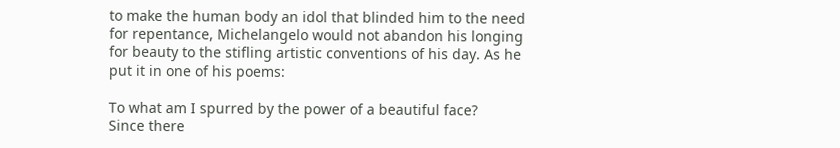to make the human body an idol that blinded him to the need for repentance, Michelangelo would not abandon his longing for beauty to the stifling artistic conventions of his day. As he put it in one of his poems:

To what am I spurred by the power of a beautiful face?
Since there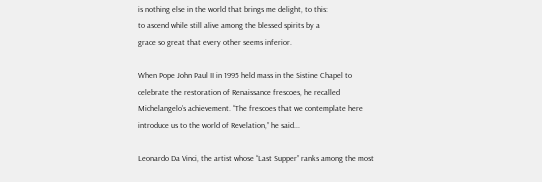is nothing else in the world that brings me delight, to this:
to ascend while still alive among the blessed spirits by a
grace so great that every other seems inferior.

When Pope John Paul II in 1995 held mass in the Sistine Chapel to celebrate the restoration of Renaissance frescoes, he recalled Michelangelo’s achievement. “The frescoes that we contemplate here introduce us to the world of Revelation,” he said...

Leonardo Da Vinci, the artist whose “Last Supper” ranks among the most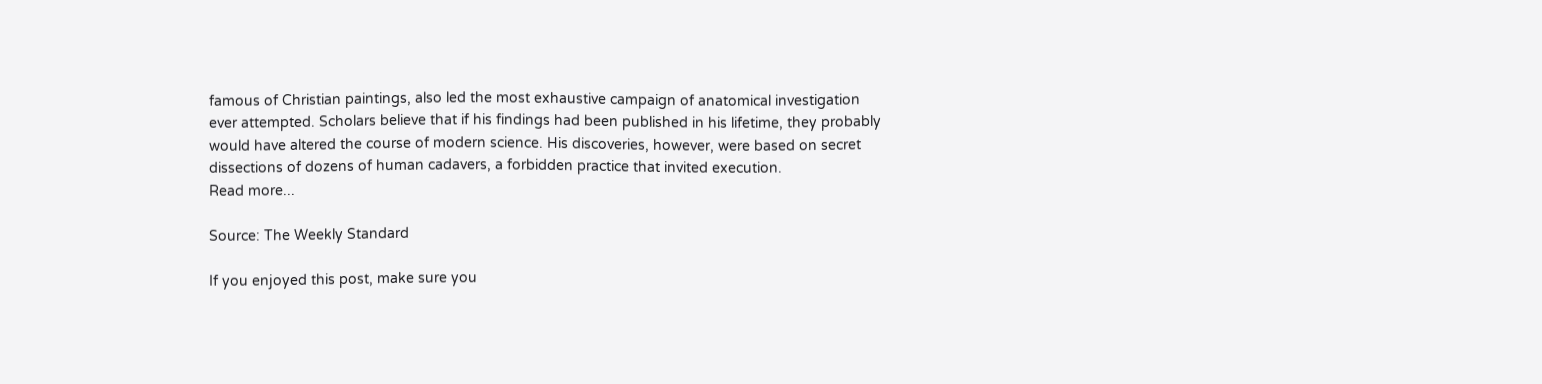famous of Christian paintings, also led the most exhaustive campaign of anatomical investigation ever attempted. Scholars believe that if his findings had been published in his lifetime, they probably would have altered the course of modern science. His discoveries, however, were based on secret dissections of dozens of human cadavers, a forbidden practice that invited execution.
Read more...

Source: The Weekly Standard

If you enjoyed this post, make sure you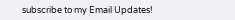subscribe to my Email Updates!